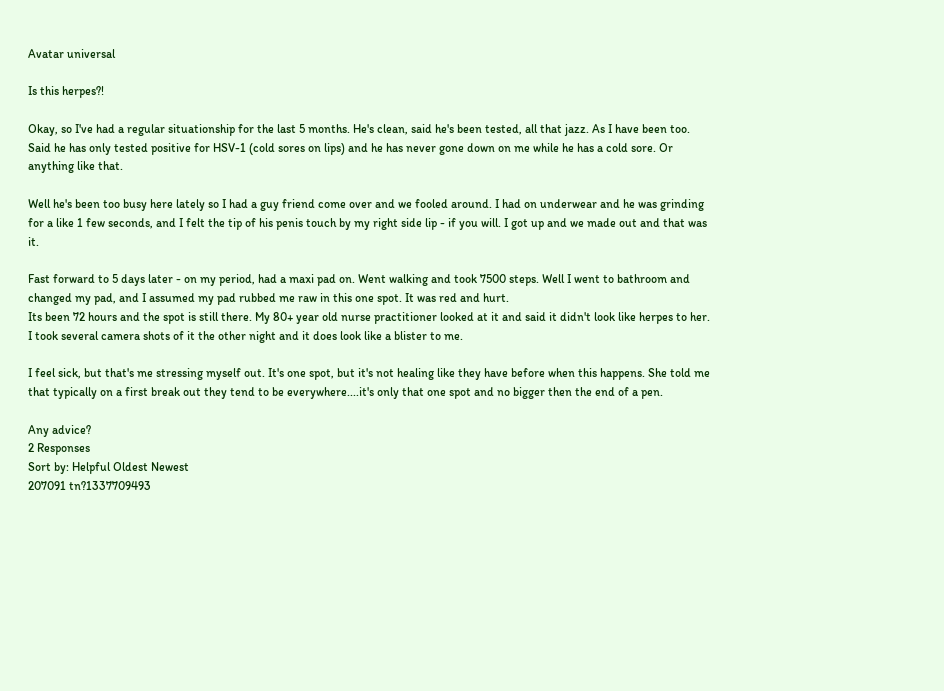Avatar universal

Is this herpes?!

Okay, so I've had a regular situationship for the last 5 months. He's clean, said he's been tested, all that jazz. As I have been too. Said he has only tested positive for HSV-1 (cold sores on lips) and he has never gone down on me while he has a cold sore. Or anything like that.

Well he's been too busy here lately so I had a guy friend come over and we fooled around. I had on underwear and he was grinding for a like 1 few seconds, and I felt the tip of his penis touch by my right side lip - if you will. I got up and we made out and that was it.

Fast forward to 5 days later - on my period, had a maxi pad on. Went walking and took 7500 steps. Well I went to bathroom and changed my pad, and I assumed my pad rubbed me raw in this one spot. It was red and hurt.
Its been 72 hours and the spot is still there. My 80+ year old nurse practitioner looked at it and said it didn't look like herpes to her. I took several camera shots of it the other night and it does look like a blister to me.

I feel sick, but that's me stressing myself out. It's one spot, but it's not healing like they have before when this happens. She told me that typically on a first break out they tend to be everywhere....it's only that one spot and no bigger then the end of a pen.

Any advice?
2 Responses
Sort by: Helpful Oldest Newest
207091 tn?1337709493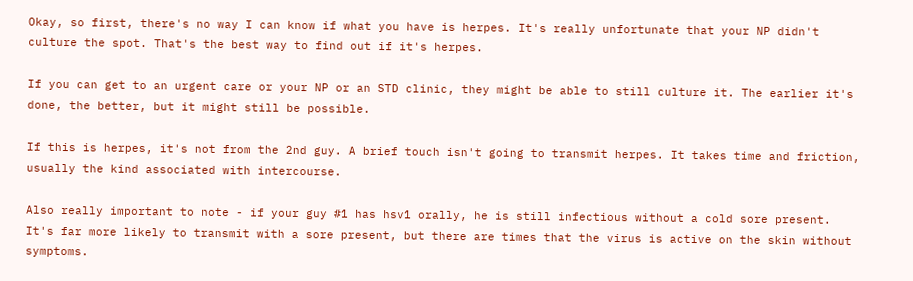Okay, so first, there's no way I can know if what you have is herpes. It's really unfortunate that your NP didn't culture the spot. That's the best way to find out if it's herpes.

If you can get to an urgent care or your NP or an STD clinic, they might be able to still culture it. The earlier it's done, the better, but it might still be possible.

If this is herpes, it's not from the 2nd guy. A brief touch isn't going to transmit herpes. It takes time and friction, usually the kind associated with intercourse.

Also really important to note - if your guy #1 has hsv1 orally, he is still infectious without a cold sore present. It's far more likely to transmit with a sore present, but there are times that the virus is active on the skin without symptoms.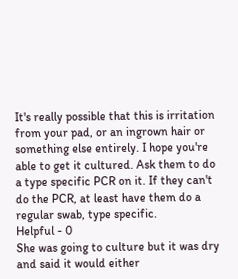It's really possible that this is irritation from your pad, or an ingrown hair or something else entirely. I hope you're able to get it cultured. Ask them to do a type specific PCR on it. If they can't do the PCR, at least have them do a regular swab, type specific.
Helpful - 0
She was going to culture but it was dry and said it would either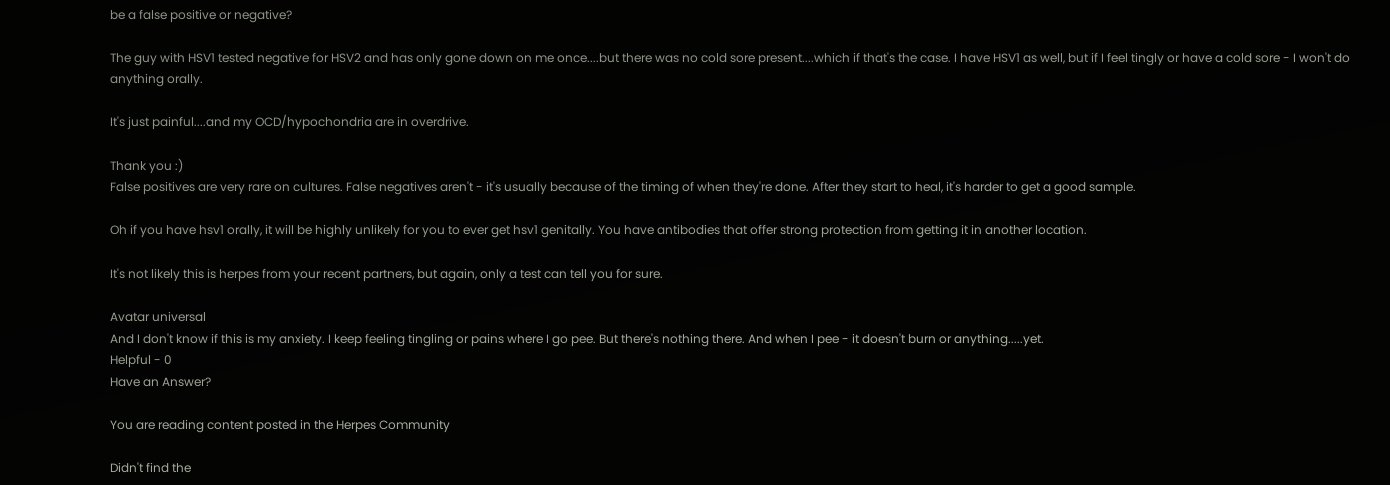be a false positive or negative?

The guy with HSV1 tested negative for HSV2 and has only gone down on me once....but there was no cold sore present....which if that's the case. I have HSV1 as well, but if I feel tingly or have a cold sore - I won't do anything orally.

It's just painful....and my OCD/hypochondria are in overdrive.

Thank you :)
False positives are very rare on cultures. False negatives aren't - it's usually because of the timing of when they're done. After they start to heal, it's harder to get a good sample.

Oh if you have hsv1 orally, it will be highly unlikely for you to ever get hsv1 genitally. You have antibodies that offer strong protection from getting it in another location.

It's not likely this is herpes from your recent partners, but again, only a test can tell you for sure.

Avatar universal
And I don't know if this is my anxiety. I keep feeling tingling or pains where I go pee. But there's nothing there. And when I pee - it doesn't burn or anything.....yet.
Helpful - 0
Have an Answer?

You are reading content posted in the Herpes Community

Didn't find the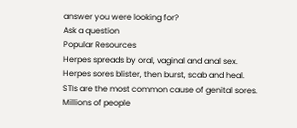answer you were looking for?
Ask a question
Popular Resources
Herpes spreads by oral, vaginal and anal sex.
Herpes sores blister, then burst, scab and heal.
STIs are the most common cause of genital sores.
Millions of people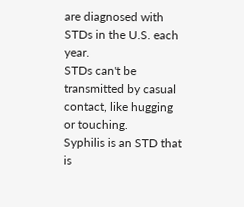are diagnosed with STDs in the U.S. each year.
STDs can't be transmitted by casual contact, like hugging or touching.
Syphilis is an STD that is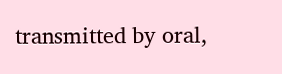transmitted by oral,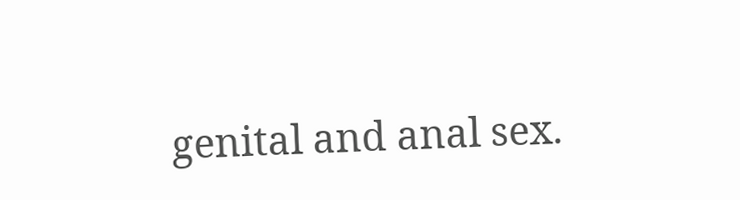genital and anal sex.